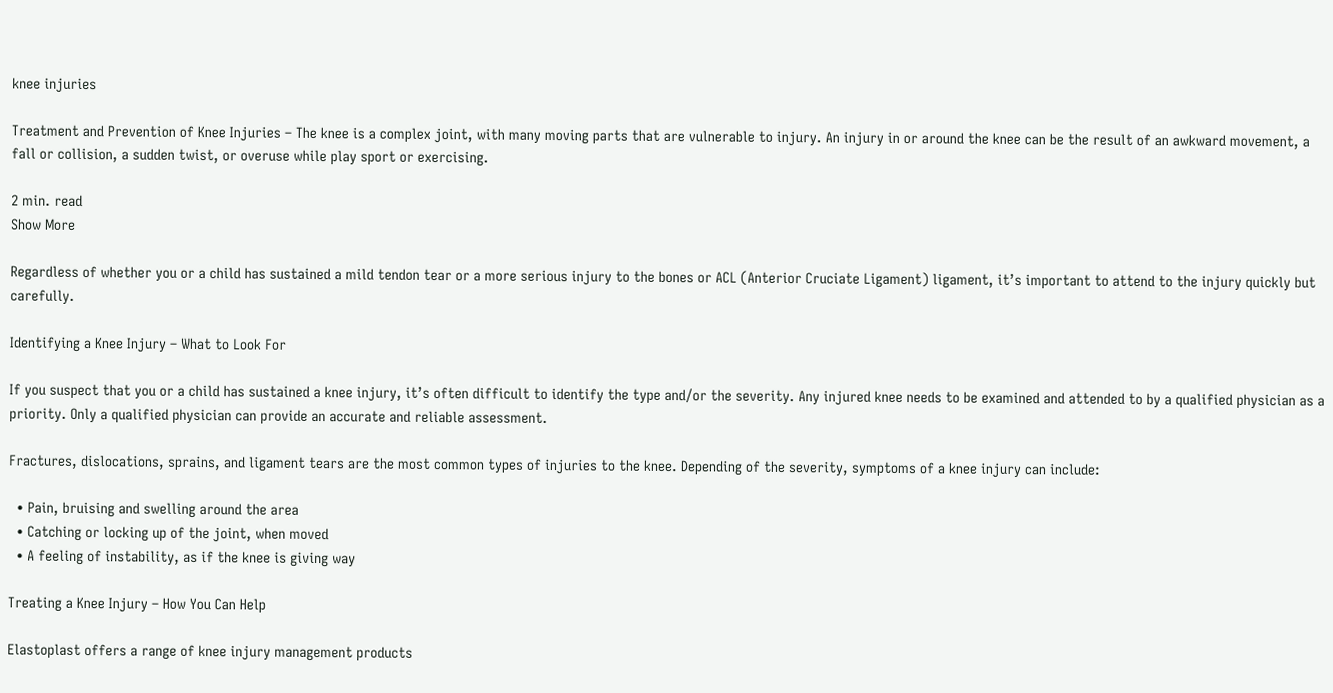knee injuries

Treatment and Prevention of Knee Injuries – The knee is a complex joint, with many moving parts that are vulnerable to injury. An injury in or around the knee can be the result of an awkward movement, a fall or collision, a sudden twist, or overuse while play sport or exercising.

2 min. read
Show More

Regardless of whether you or a child has sustained a mild tendon tear or a more serious injury to the bones or ACL (Anterior Cruciate Ligament) ligament, it’s important to attend to the injury quickly but carefully.

Identifying a Knee Injury – What to Look For

If you suspect that you or a child has sustained a knee injury, it’s often difficult to identify the type and/or the severity. Any injured knee needs to be examined and attended to by a qualified physician as a priority. Only a qualified physician can provide an accurate and reliable assessment.

Fractures, dislocations, sprains, and ligament tears are the most common types of injuries to the knee. Depending of the severity, symptoms of a knee injury can include:

  • Pain, bruising and swelling around the area
  • Catching or locking up of the joint, when moved
  • A feeling of instability, as if the knee is giving way

Treating a Knee Injury – How You Can Help

Elastoplast offers a range of knee injury management products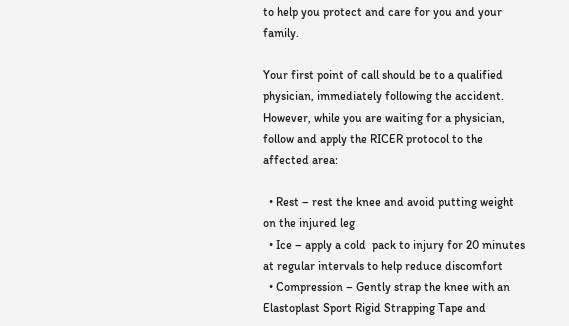to help you protect and care for you and your family.

Your first point of call should be to a qualified physician, immediately following the accident. However, while you are waiting for a physician, follow and apply the RICER protocol to the affected area:

  • Rest – rest the knee and avoid putting weight on the injured leg
  • Ice – apply a cold  pack to injury for 20 minutes at regular intervals to help reduce discomfort
  • Compression – Gently strap the knee with an Elastoplast Sport Rigid Strapping Tape and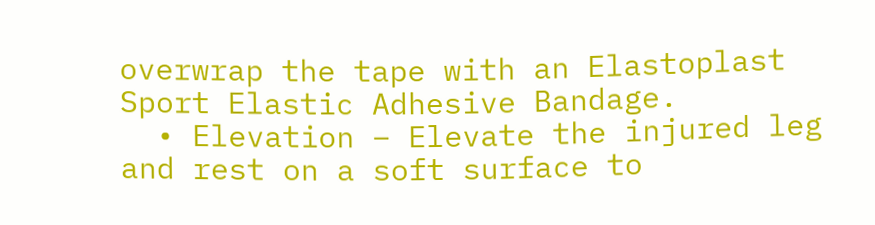overwrap the tape with an Elastoplast Sport Elastic Adhesive Bandage.
  • Elevation – Elevate the injured leg and rest on a soft surface to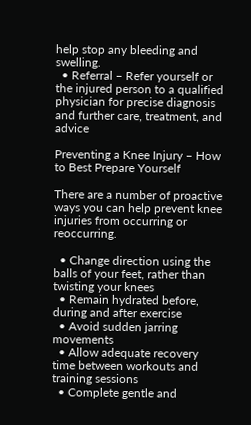help stop any bleeding and swelling.
  • Referral – Refer yourself or the injured person to a qualified physician for precise diagnosis and further care, treatment, and advice

Preventing a Knee Injury – How to Best Prepare Yourself

There are a number of proactive ways you can help prevent knee injuries from occurring or reoccurring.

  • Change direction using the balls of your feet, rather than twisting your knees
  • Remain hydrated before, during and after exercise
  • Avoid sudden jarring movements
  • Allow adequate recovery time between workouts and training sessions
  • Complete gentle and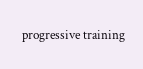progressive training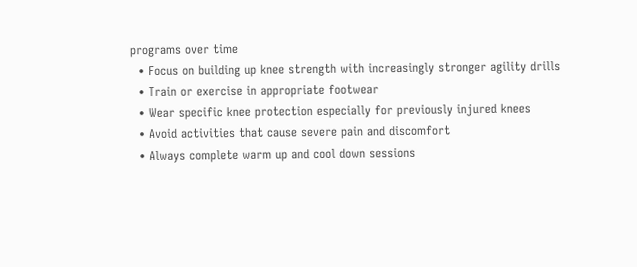programs over time
  • Focus on building up knee strength with increasingly stronger agility drills
  • Train or exercise in appropriate footwear
  • Wear specific knee protection especially for previously injured knees
  • Avoid activities that cause severe pain and discomfort
  • Always complete warm up and cool down sessions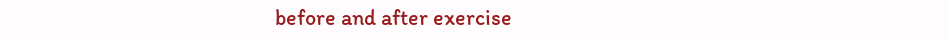before and after exercise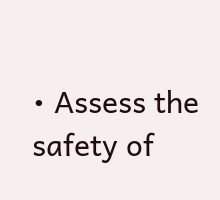• Assess the safety of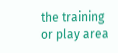the training or play area